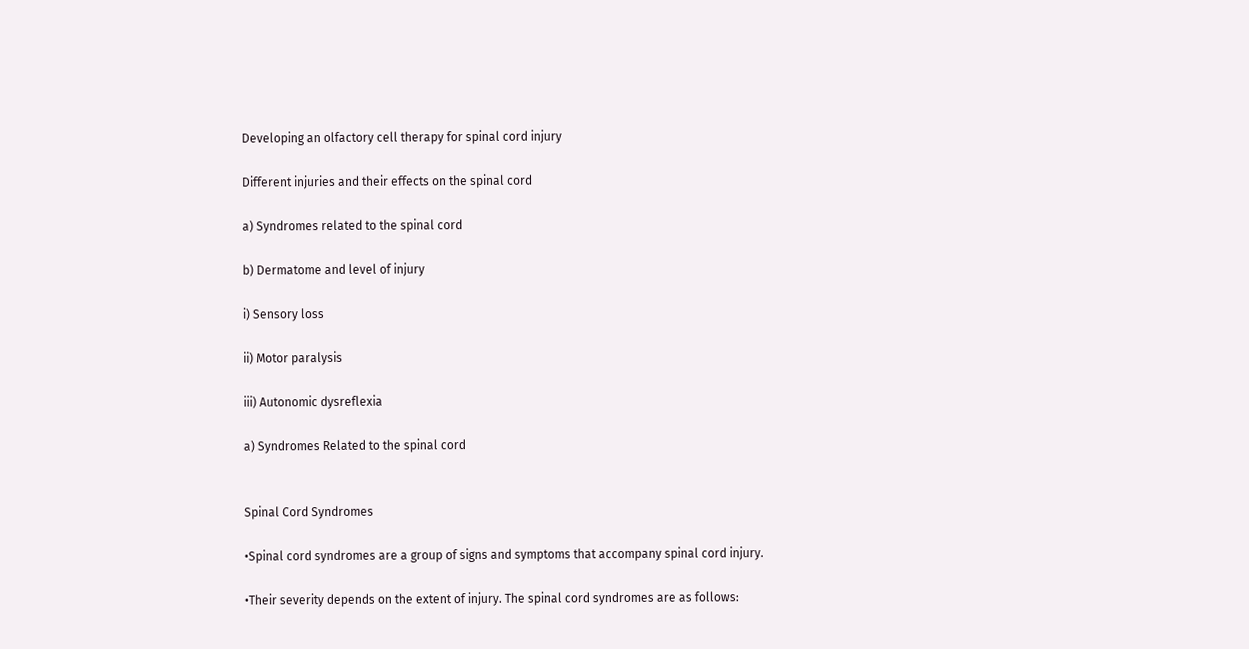Developing an olfactory cell therapy for spinal cord injury

Different injuries and their effects on the spinal cord

a) Syndromes related to the spinal cord

b) Dermatome and level of injury

i) Sensory loss

ii) Motor paralysis

iii) Autonomic dysreflexia

a) Syndromes Related to the spinal cord


Spinal Cord Syndromes

•Spinal cord syndromes are a group of signs and symptoms that accompany spinal cord injury.

•Their severity depends on the extent of injury. The spinal cord syndromes are as follows: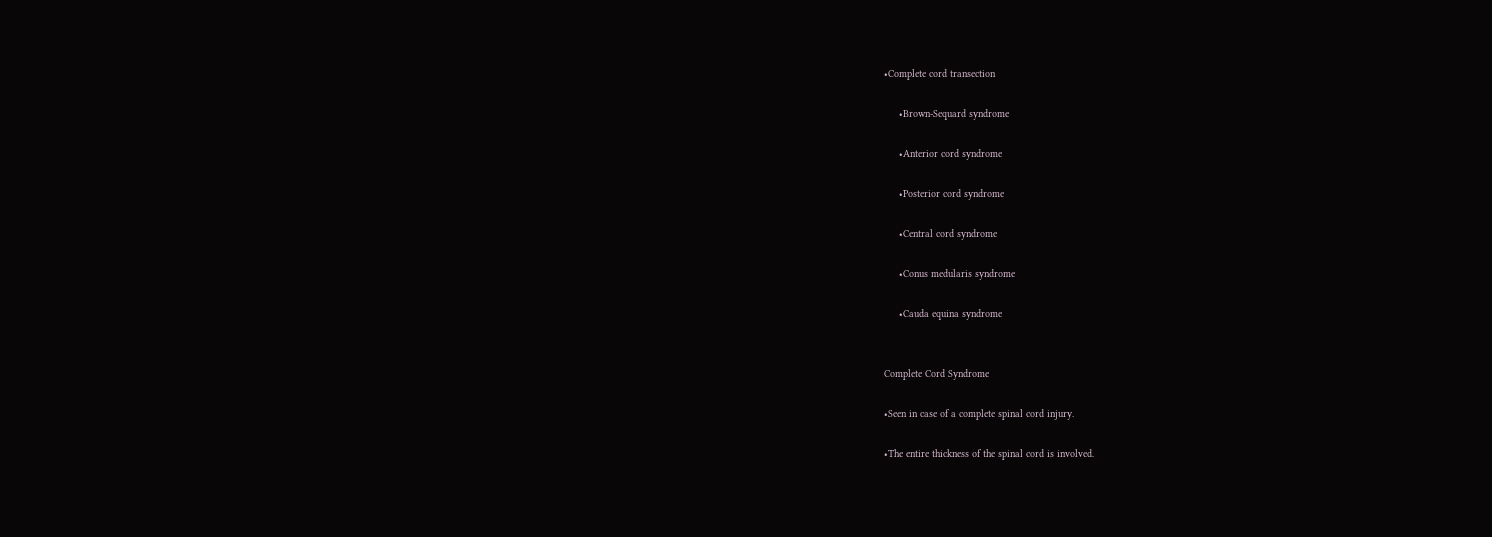•Complete cord transection

     •Brown-Sequard syndrome

     •Anterior cord syndrome

     •Posterior cord syndrome

     •Central cord syndrome

     •Conus medularis syndrome

     •Cauda equina syndrome


Complete Cord Syndrome

•Seen in case of a complete spinal cord injury.

•The entire thickness of the spinal cord is involved.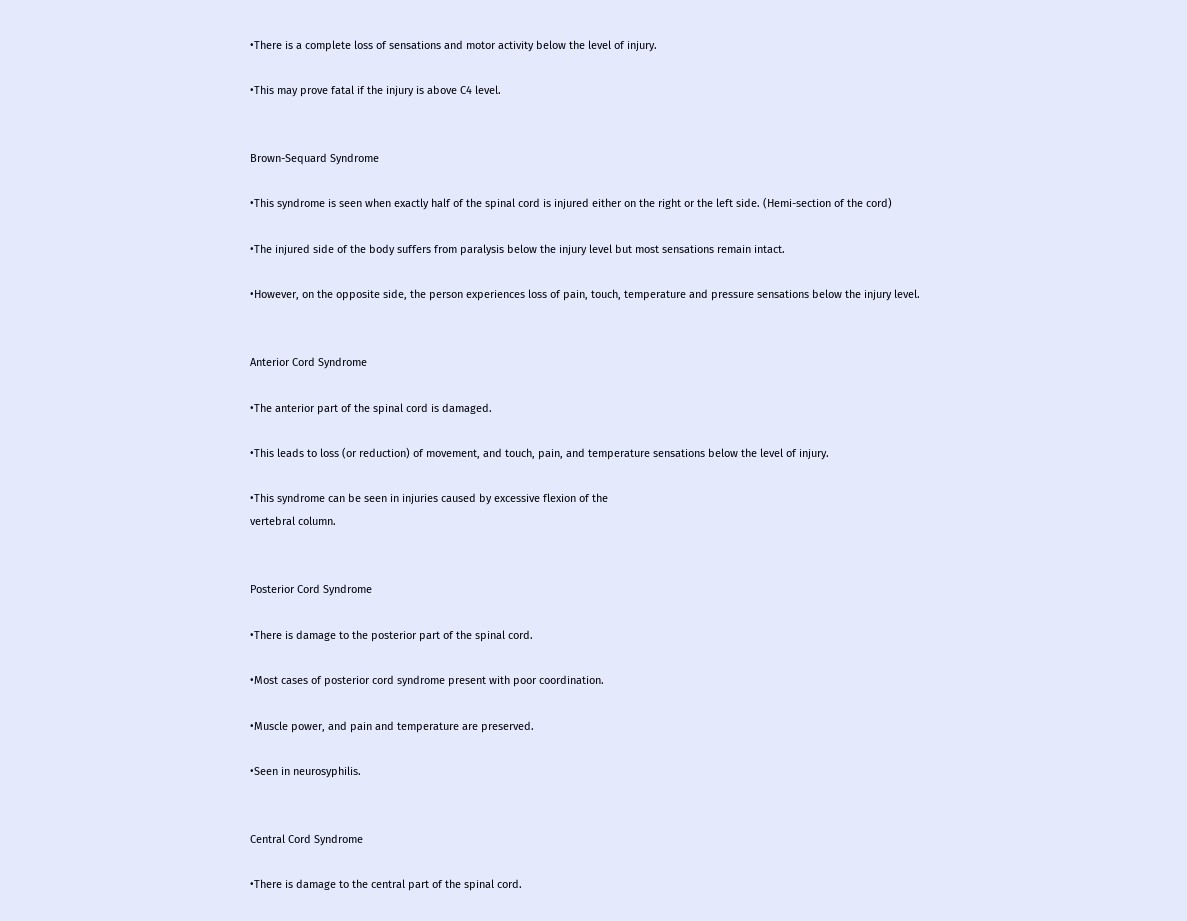•There is a complete loss of sensations and motor activity below the level of injury.

•This may prove fatal if the injury is above C4 level.


Brown-Sequard Syndrome

•This syndrome is seen when exactly half of the spinal cord is injured either on the right or the left side. (Hemi-section of the cord)

•The injured side of the body suffers from paralysis below the injury level but most sensations remain intact.

•However, on the opposite side, the person experiences loss of pain, touch, temperature and pressure sensations below the injury level.


Anterior Cord Syndrome

•The anterior part of the spinal cord is damaged.

•This leads to loss (or reduction) of movement, and touch, pain, and temperature sensations below the level of injury.

•This syndrome can be seen in injuries caused by excessive flexion of the
vertebral column.


Posterior Cord Syndrome

•There is damage to the posterior part of the spinal cord.

•Most cases of posterior cord syndrome present with poor coordination.

•Muscle power, and pain and temperature are preserved.

•Seen in neurosyphilis.


Central Cord Syndrome

•There is damage to the central part of the spinal cord.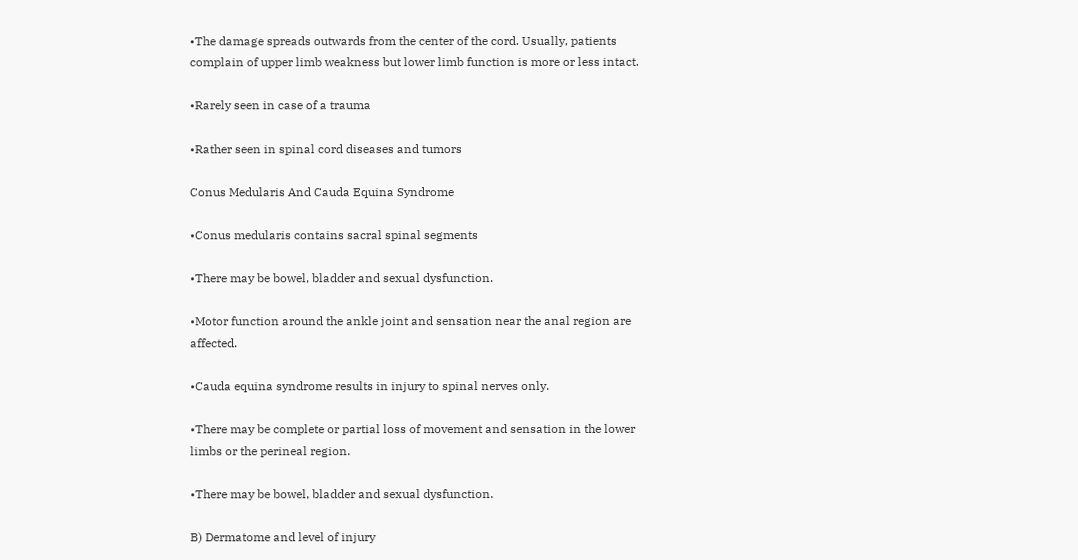•The damage spreads outwards from the center of the cord. Usually, patients complain of upper limb weakness but lower limb function is more or less intact.

•Rarely seen in case of a trauma

•Rather seen in spinal cord diseases and tumors

Conus Medularis And Cauda Equina Syndrome

•Conus medularis contains sacral spinal segments

•There may be bowel, bladder and sexual dysfunction.

•Motor function around the ankle joint and sensation near the anal region are affected.

•Cauda equina syndrome results in injury to spinal nerves only.

•There may be complete or partial loss of movement and sensation in the lower limbs or the perineal region.

•There may be bowel, bladder and sexual dysfunction.

B) Dermatome and level of injury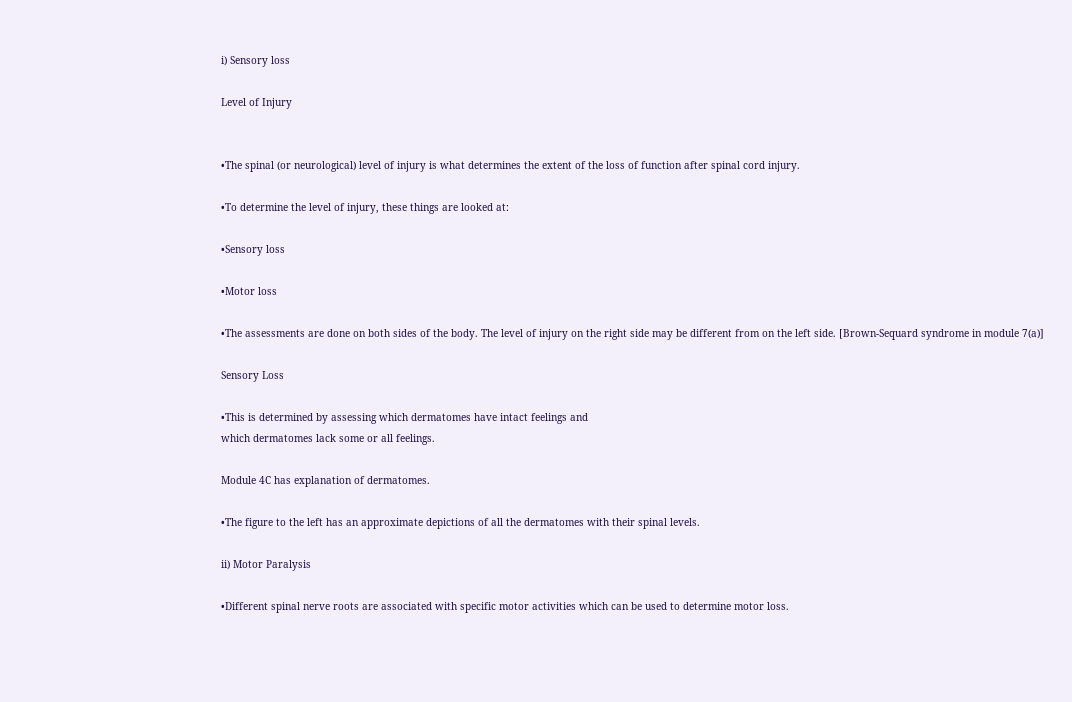i) Sensory loss

Level of Injury


•The spinal (or neurological) level of injury is what determines the extent of the loss of function after spinal cord injury.

•To determine the level of injury, these things are looked at:

•Sensory loss

•Motor loss

•The assessments are done on both sides of the body. The level of injury on the right side may be different from on the left side. [Brown-Sequard syndrome in module 7(a)]

Sensory Loss

•This is determined by assessing which dermatomes have intact feelings and
which dermatomes lack some or all feelings.

Module 4C has explanation of dermatomes.

•The figure to the left has an approximate depictions of all the dermatomes with their spinal levels.

ii) Motor Paralysis

•Different spinal nerve roots are associated with specific motor activities which can be used to determine motor loss.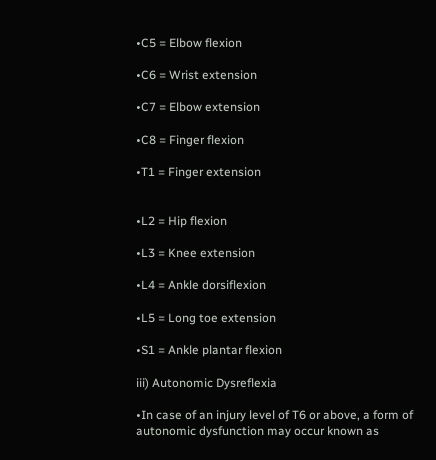•C5 = Elbow flexion

•C6 = Wrist extension

•C7 = Elbow extension

•C8 = Finger flexion

•T1 = Finger extension


•L2 = Hip flexion

•L3 = Knee extension

•L4 = Ankle dorsiflexion

•L5 = Long toe extension

•S1 = Ankle plantar flexion

iii) Autonomic Dysreflexia

•In case of an injury level of T6 or above, a form of autonomic dysfunction may occur known as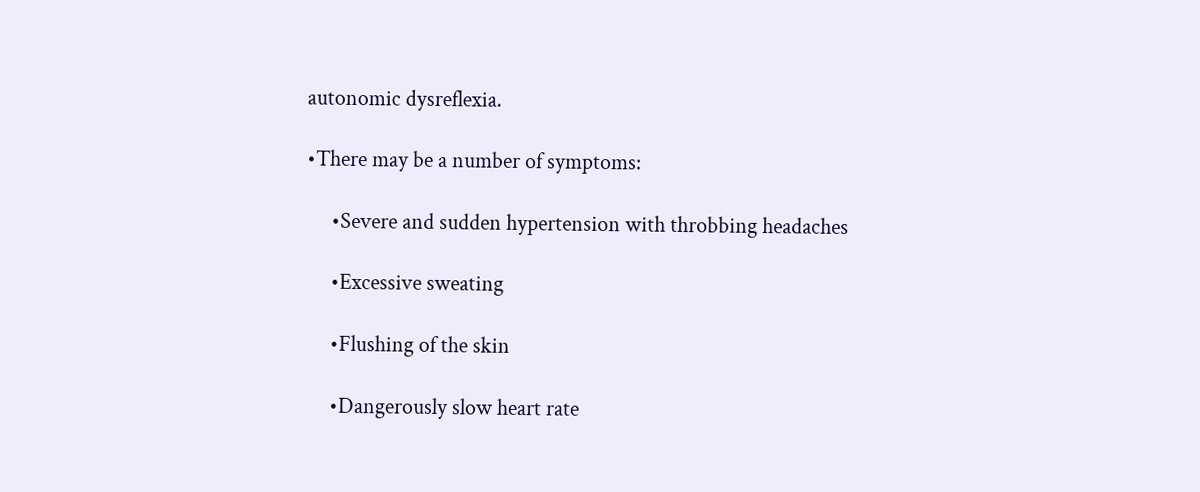autonomic dysreflexia.

•There may be a number of symptoms:

     •Severe and sudden hypertension with throbbing headaches

     •Excessive sweating

     •Flushing of the skin

     •Dangerously slow heart rate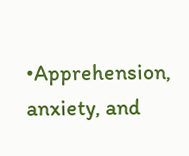•Apprehension, anxiety, and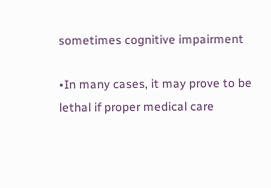sometimes cognitive impairment

•In many cases, it may prove to be lethal if proper medical care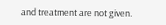and treatment are not given.